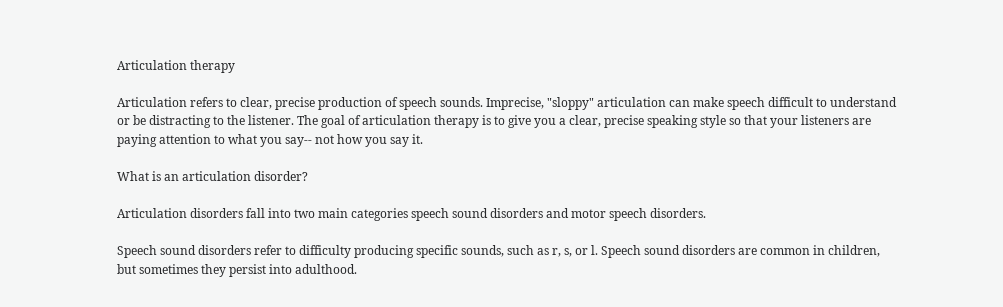Articulation therapy

Articulation refers to clear, precise production of speech sounds. Imprecise, "sloppy" articulation can make speech difficult to understand or be distracting to the listener. The goal of articulation therapy is to give you a clear, precise speaking style so that your listeners are paying attention to what you say-- not how you say it.

What is an articulation disorder?

Articulation disorders fall into two main categories speech sound disorders and motor speech disorders.

Speech sound disorders refer to difficulty producing specific sounds, such as r, s, or l. Speech sound disorders are common in children, but sometimes they persist into adulthood.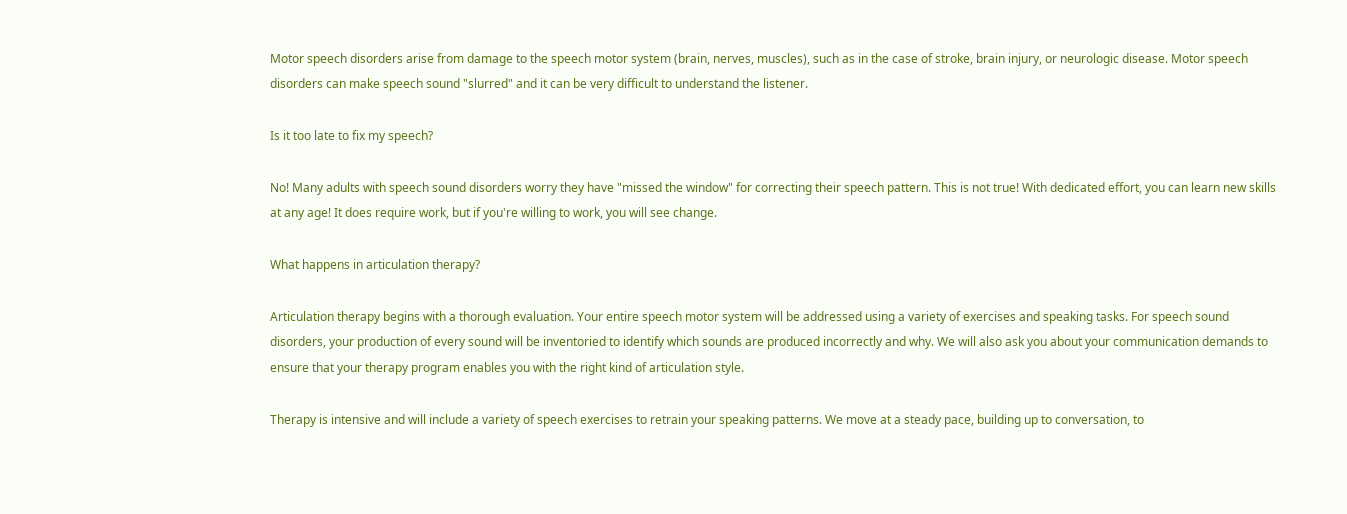Motor speech disorders arise from damage to the speech motor system (brain, nerves, muscles), such as in the case of stroke, brain injury, or neurologic disease. Motor speech disorders can make speech sound "slurred" and it can be very difficult to understand the listener.

Is it too late to fix my speech?

No! Many adults with speech sound disorders worry they have "missed the window" for correcting their speech pattern. This is not true! With dedicated effort, you can learn new skills at any age! It does require work, but if you're willing to work, you will see change.

What happens in articulation therapy?

Articulation therapy begins with a thorough evaluation. Your entire speech motor system will be addressed using a variety of exercises and speaking tasks. For speech sound disorders, your production of every sound will be inventoried to identify which sounds are produced incorrectly and why. We will also ask you about your communication demands to ensure that your therapy program enables you with the right kind of articulation style.

Therapy is intensive and will include a variety of speech exercises to retrain your speaking patterns. We move at a steady pace, building up to conversation, to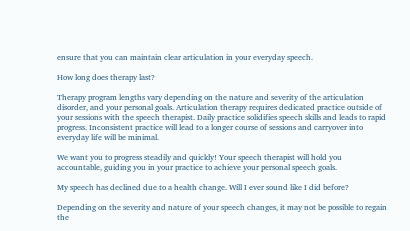ensure that you can maintain clear articulation in your everyday speech.

How long does therapy last?

Therapy program lengths vary depending on the nature and severity of the articulation disorder, and your personal goals. Articulation therapy requires dedicated practice outside of your sessions with the speech therapist. Daily practice solidifies speech skills and leads to rapid progress. Inconsistent practice will lead to a longer course of sessions and carryover into everyday life will be minimal.

We want you to progress steadily and quickly! Your speech therapist will hold you accountable, guiding you in your practice to achieve your personal speech goals.

My speech has declined due to a health change. Will I ever sound like I did before?

Depending on the severity and nature of your speech changes, it may not be possible to regain the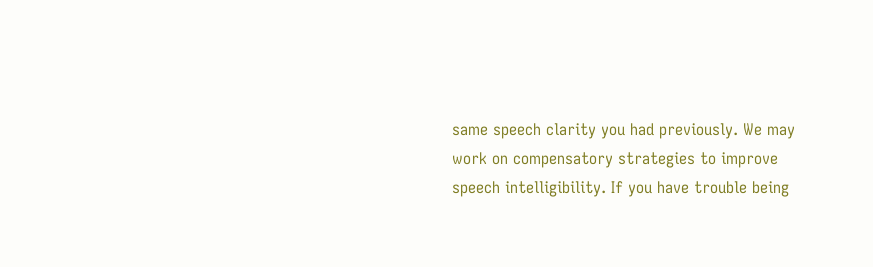same speech clarity you had previously. We may work on compensatory strategies to improve speech intelligibility. If you have trouble being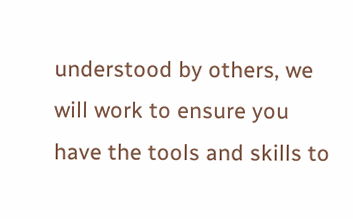understood by others, we will work to ensure you have the tools and skills to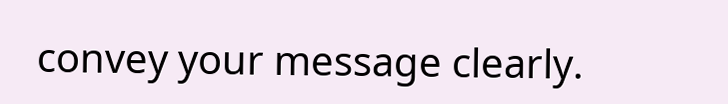convey your message clearly.